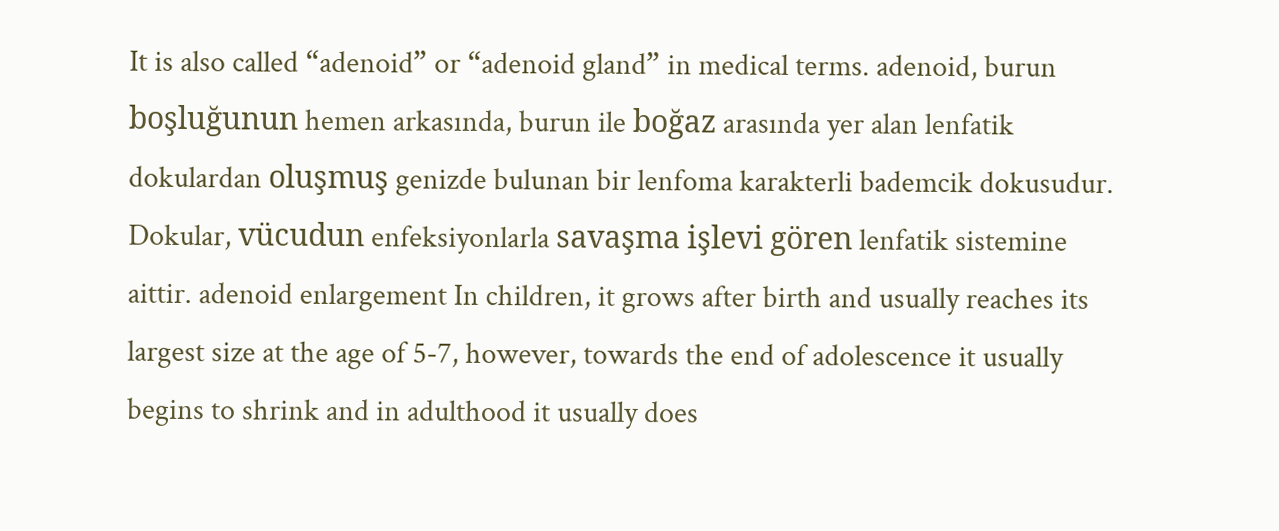It is also called “adenoid” or “adenoid gland” in medical terms. adenoid, burun boşluğunun hemen arkasında, burun ile boğaz arasında yer alan lenfatik dokulardan oluşmuş genizde bulunan bir lenfoma karakterli bademcik dokusudur. Dokular, vücudun enfeksiyonlarla savaşma işlevi gören lenfatik sistemine aittir. adenoid enlargement In children, it grows after birth and usually reaches its largest size at the age of 5-7, however, towards the end of adolescence it usually begins to shrink and in adulthood it usually does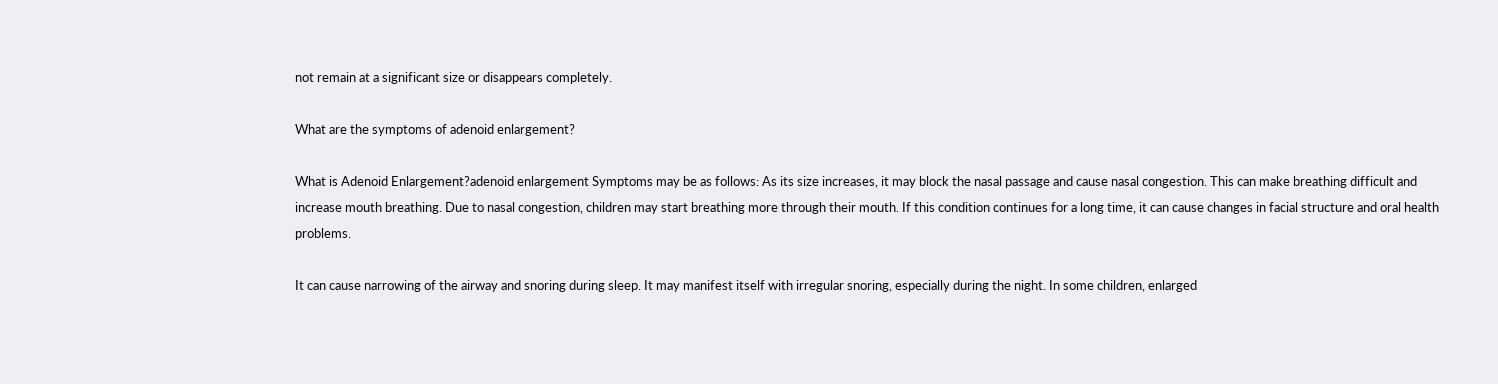not remain at a significant size or disappears completely.

What are the symptoms of adenoid enlargement?

What is Adenoid Enlargement?adenoid enlargement Symptoms may be as follows: As its size increases, it may block the nasal passage and cause nasal congestion. This can make breathing difficult and increase mouth breathing. Due to nasal congestion, children may start breathing more through their mouth. If this condition continues for a long time, it can cause changes in facial structure and oral health problems.

It can cause narrowing of the airway and snoring during sleep. It may manifest itself with irregular snoring, especially during the night. In some children, enlarged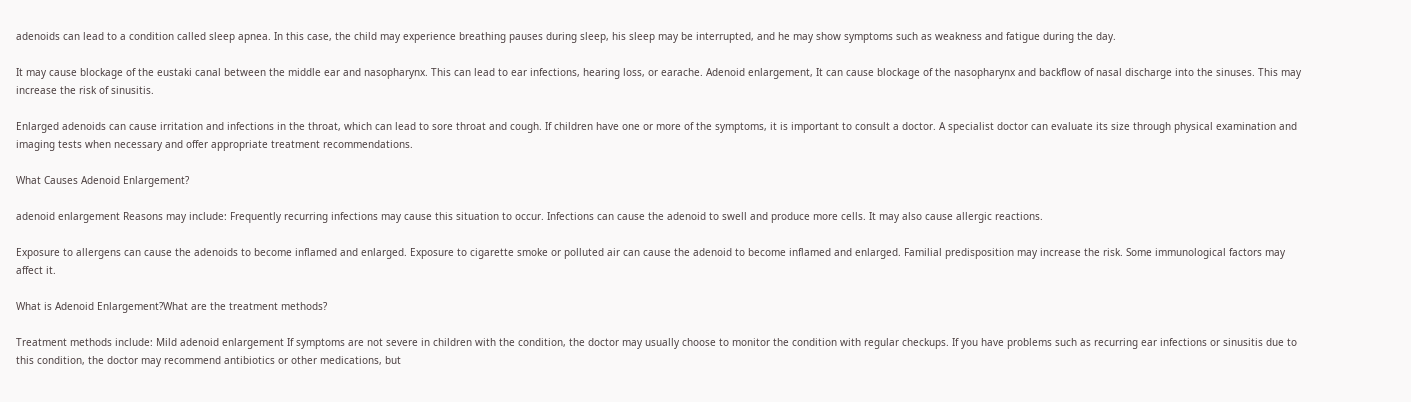adenoids can lead to a condition called sleep apnea. In this case, the child may experience breathing pauses during sleep, his sleep may be interrupted, and he may show symptoms such as weakness and fatigue during the day.

It may cause blockage of the eustaki canal between the middle ear and nasopharynx. This can lead to ear infections, hearing loss, or earache. Adenoid enlargement, It can cause blockage of the nasopharynx and backflow of nasal discharge into the sinuses. This may increase the risk of sinusitis.

Enlarged adenoids can cause irritation and infections in the throat, which can lead to sore throat and cough. If children have one or more of the symptoms, it is important to consult a doctor. A specialist doctor can evaluate its size through physical examination and imaging tests when necessary and offer appropriate treatment recommendations.

What Causes Adenoid Enlargement?

adenoid enlargement Reasons may include: Frequently recurring infections may cause this situation to occur. Infections can cause the adenoid to swell and produce more cells. It may also cause allergic reactions.

Exposure to allergens can cause the adenoids to become inflamed and enlarged. Exposure to cigarette smoke or polluted air can cause the adenoid to become inflamed and enlarged. Familial predisposition may increase the risk. Some immunological factors may affect it.

What is Adenoid Enlargement?What are the treatment methods?

Treatment methods include: Mild adenoid enlargement If symptoms are not severe in children with the condition, the doctor may usually choose to monitor the condition with regular checkups. If you have problems such as recurring ear infections or sinusitis due to this condition, the doctor may recommend antibiotics or other medications, but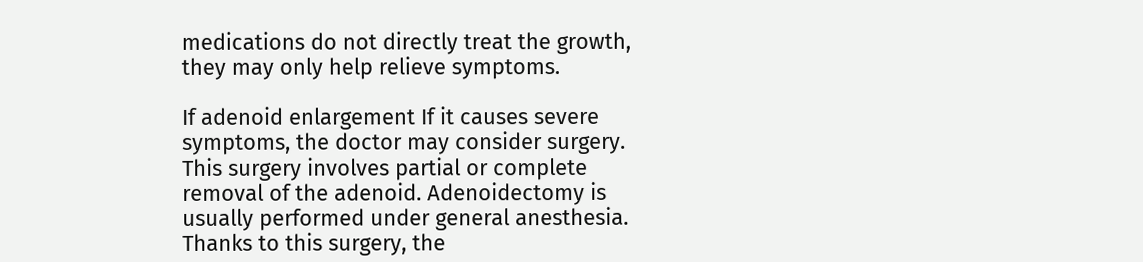medications do not directly treat the growth, they may only help relieve symptoms.

If adenoid enlargement If it causes severe symptoms, the doctor may consider surgery. This surgery involves partial or complete removal of the adenoid. Adenoidectomy is usually performed under general anesthesia. Thanks to this surgery, the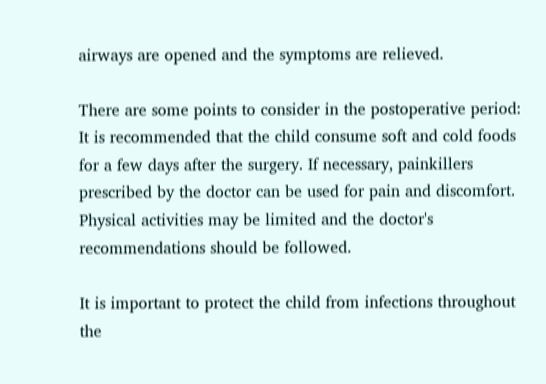airways are opened and the symptoms are relieved.

There are some points to consider in the postoperative period: It is recommended that the child consume soft and cold foods for a few days after the surgery. If necessary, painkillers prescribed by the doctor can be used for pain and discomfort. Physical activities may be limited and the doctor's recommendations should be followed.

It is important to protect the child from infections throughout the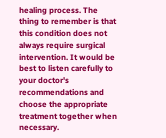healing process. The thing to remember is that this condition does not always require surgical intervention. It would be best to listen carefully to your doctor's recommendations and choose the appropriate treatment together when necessary.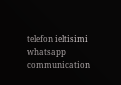telefon ieltisimi
whatsapp communication